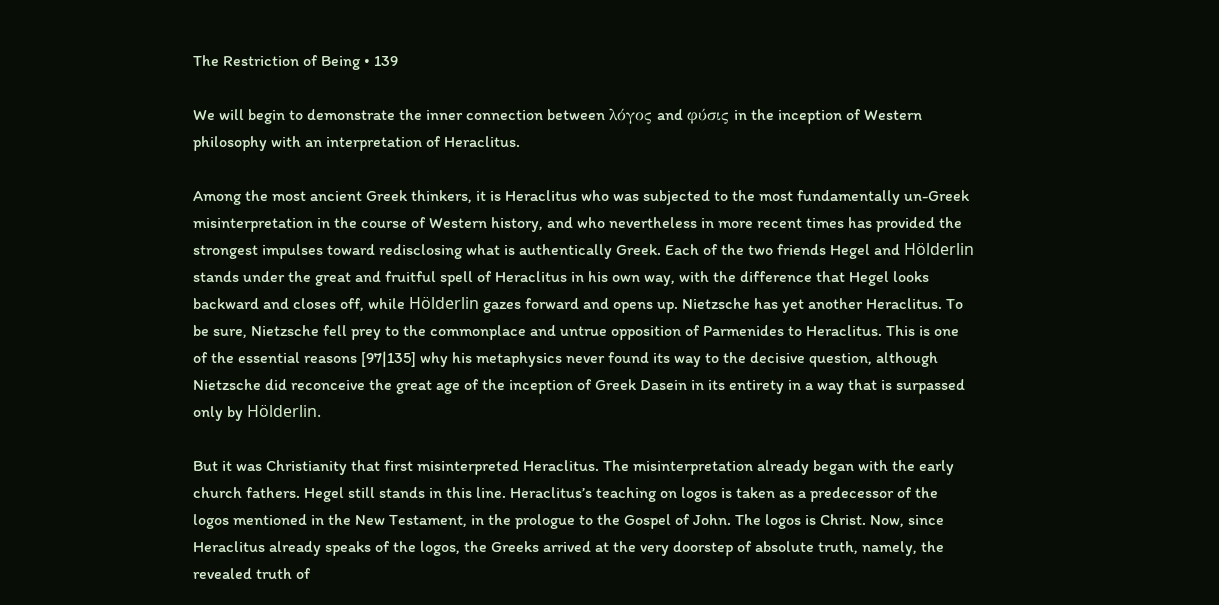The Restriction of Being • 139

We will begin to demonstrate the inner connection between λόγος and φύσις in the inception of Western philosophy with an interpretation of Heraclitus.

Among the most ancient Greek thinkers, it is Heraclitus who was subjected to the most fundamentally un-Greek misinterpretation in the course of Western history, and who nevertheless in more recent times has provided the strongest impulses toward redisclosing what is authentically Greek. Each of the two friends Hegel and Hölderlin stands under the great and fruitful spell of Heraclitus in his own way, with the difference that Hegel looks backward and closes off, while Hölderlin gazes forward and opens up. Nietzsche has yet another Heraclitus. To be sure, Nietzsche fell prey to the commonplace and untrue opposition of Parmenides to Heraclitus. This is one of the essential reasons [97|135] why his metaphysics never found its way to the decisive question, although Nietzsche did reconceive the great age of the inception of Greek Dasein in its entirety in a way that is surpassed only by Hölderlin.

But it was Christianity that first misinterpreted Heraclitus. The misinterpretation already began with the early church fathers. Hegel still stands in this line. Heraclitus’s teaching on logos is taken as a predecessor of the logos mentioned in the New Testament, in the prologue to the Gospel of John. The logos is Christ. Now, since Heraclitus already speaks of the logos, the Greeks arrived at the very doorstep of absolute truth, namely, the revealed truth of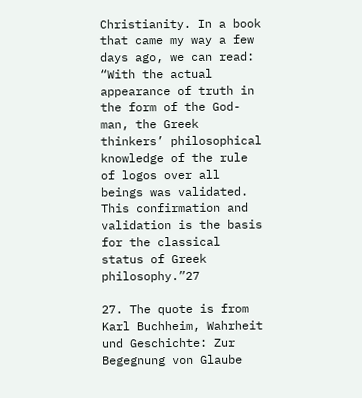Christianity. In a book that came my way a few days ago, we can read: “With the actual appearance of truth in the form of the God-man, the Greek thinkers’ philosophical knowledge of the rule of logos over all beings was validated. This confirmation and validation is the basis for the classical status of Greek philosophy.”27

27. The quote is from Karl Buchheim, Wahrheit und Geschichte: Zur Begegnung von Glaube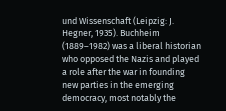und Wissenschaft (Leipzig: J. Hegner, 1935). Buchheim (1889–1982) was a liberal historian who opposed the Nazis and played a role after the war in founding new parties in the emerging democracy, most notably the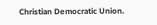Christian Democratic Union.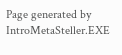Page generated by IntroMetaSteller.EXE